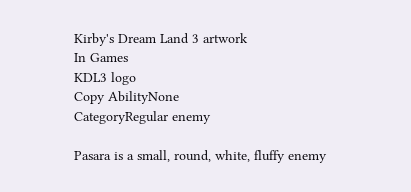Kirby's Dream Land 3 artwork
In Games
KDL3 logo
Copy AbilityNone
CategoryRegular enemy

Pasara is a small, round, white, fluffy enemy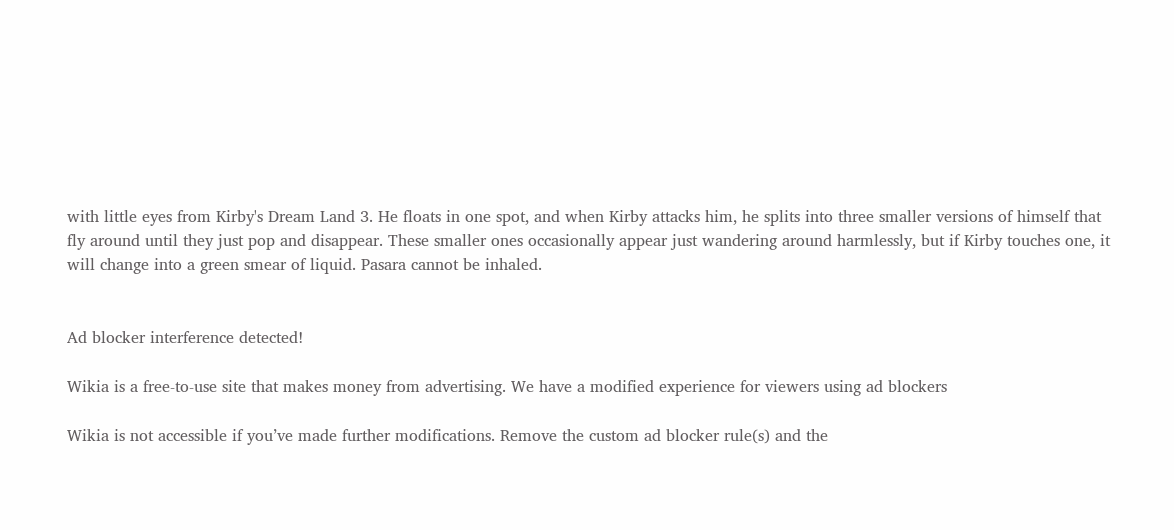with little eyes from Kirby's Dream Land 3. He floats in one spot, and when Kirby attacks him, he splits into three smaller versions of himself that fly around until they just pop and disappear. These smaller ones occasionally appear just wandering around harmlessly, but if Kirby touches one, it will change into a green smear of liquid. Pasara cannot be inhaled.


Ad blocker interference detected!

Wikia is a free-to-use site that makes money from advertising. We have a modified experience for viewers using ad blockers

Wikia is not accessible if you’ve made further modifications. Remove the custom ad blocker rule(s) and the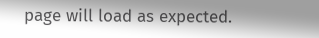page will load as expected.